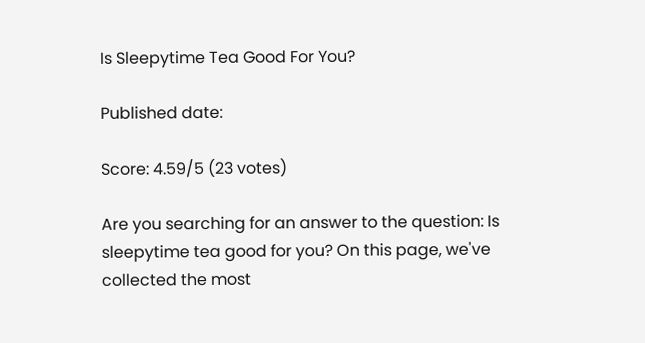Is Sleepytime Tea Good For You?

Published date:

Score: 4.59/5 (23 votes)

Are you searching for an answer to the question: Is sleepytime tea good for you? On this page, we've collected the most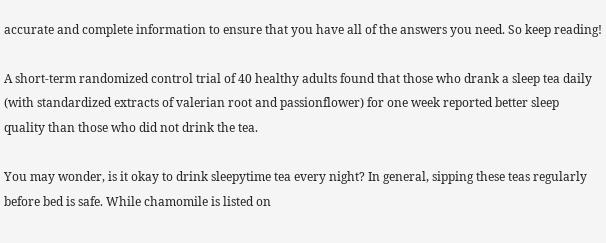accurate and complete information to ensure that you have all of the answers you need. So keep reading!

A short-term randomized control trial of 40 healthy adults found that those who drank a sleep tea daily (with standardized extracts of valerian root and passionflower) for one week reported better sleep quality than those who did not drink the tea.

You may wonder, is it okay to drink sleepytime tea every night? In general, sipping these teas regularly before bed is safe. While chamomile is listed on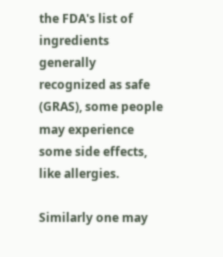the FDA's list of ingredients generally recognized as safe (GRAS), some people may experience some side effects, like allergies.

Similarly one may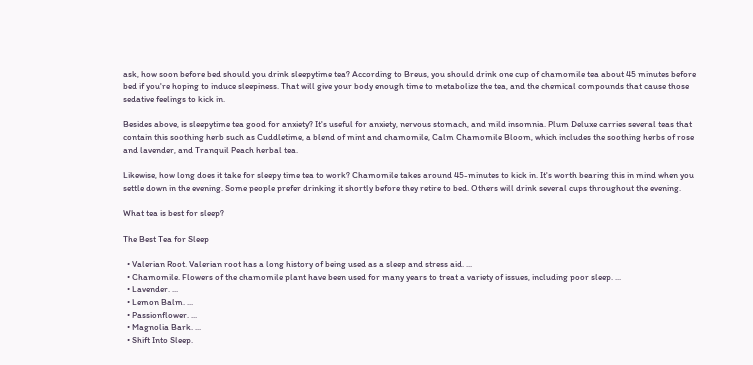ask, how soon before bed should you drink sleepytime tea? According to Breus, you should drink one cup of chamomile tea about 45 minutes before bed if you're hoping to induce sleepiness. That will give your body enough time to metabolize the tea, and the chemical compounds that cause those sedative feelings to kick in.

Besides above, is sleepytime tea good for anxiety? It's useful for anxiety, nervous stomach, and mild insomnia. Plum Deluxe carries several teas that contain this soothing herb such as Cuddletime, a blend of mint and chamomile, Calm Chamomile Bloom, which includes the soothing herbs of rose and lavender, and Tranquil Peach herbal tea.

Likewise, how long does it take for sleepy time tea to work? Chamomile takes around 45-minutes to kick in. It's worth bearing this in mind when you settle down in the evening. Some people prefer drinking it shortly before they retire to bed. Others will drink several cups throughout the evening.

What tea is best for sleep?

The Best Tea for Sleep

  • Valerian Root. Valerian root has a long history of being used as a sleep and stress aid. ...
  • Chamomile. Flowers of the chamomile plant have been used for many years to treat a variety of issues, including poor sleep. ...
  • Lavender. ...
  • Lemon Balm. ...
  • Passionflower. ...
  • Magnolia Bark. ...
  • Shift Into Sleep.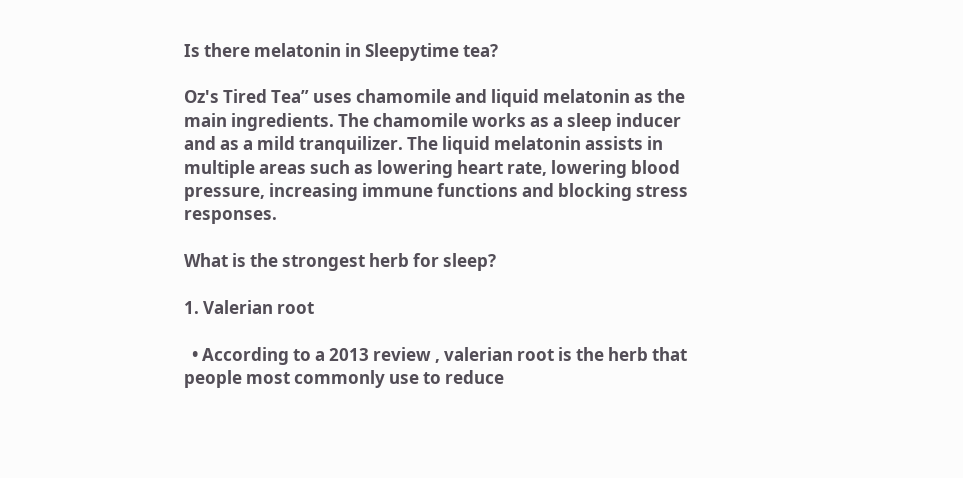Is there melatonin in Sleepytime tea?

Oz's Tired Tea” uses chamomile and liquid melatonin as the main ingredients. The chamomile works as a sleep inducer and as a mild tranquilizer. The liquid melatonin assists in multiple areas such as lowering heart rate, lowering blood pressure, increasing immune functions and blocking stress responses.

What is the strongest herb for sleep?

1. Valerian root

  • According to a 2013 review , valerian root is the herb that people most commonly use to reduce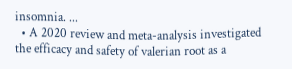insomnia. ...
  • A 2020 review and meta-analysis investigated the efficacy and safety of valerian root as a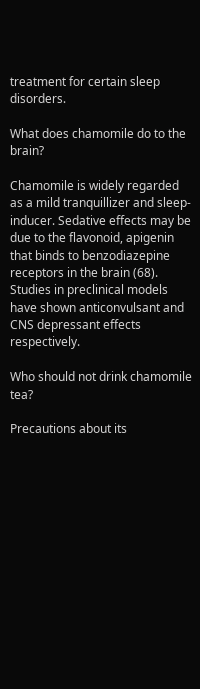treatment for certain sleep disorders.

What does chamomile do to the brain?

Chamomile is widely regarded as a mild tranquillizer and sleep-inducer. Sedative effects may be due to the flavonoid, apigenin that binds to benzodiazepine receptors in the brain (68). Studies in preclinical models have shown anticonvulsant and CNS depressant effects respectively.

Who should not drink chamomile tea?

Precautions about its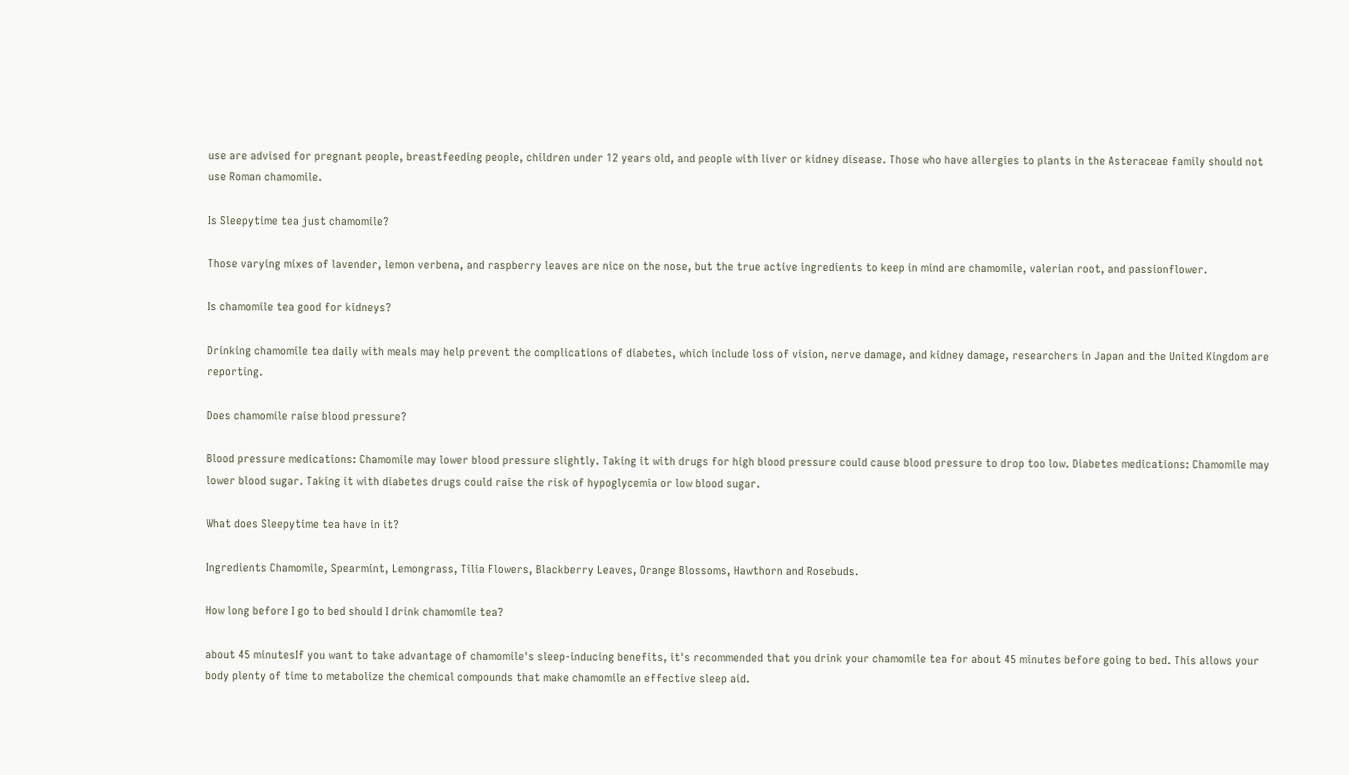use are advised for pregnant people, breastfeeding people, children under 12 years old, and people with liver or kidney disease. Those who have allergies to plants in the Asteraceae family should not use Roman chamomile.

Is Sleepytime tea just chamomile?

Those varying mixes of lavender, lemon verbena, and raspberry leaves are nice on the nose, but the true active ingredients to keep in mind are chamomile, valerian root, and passionflower.

Is chamomile tea good for kidneys?

Drinking chamomile tea daily with meals may help prevent the complications of diabetes, which include loss of vision, nerve damage, and kidney damage, researchers in Japan and the United Kingdom are reporting.

Does chamomile raise blood pressure?

Blood pressure medications: Chamomile may lower blood pressure slightly. Taking it with drugs for high blood pressure could cause blood pressure to drop too low. Diabetes medications: Chamomile may lower blood sugar. Taking it with diabetes drugs could raise the risk of hypoglycemia or low blood sugar.

What does Sleepytime tea have in it?

Ingredients Chamomile, Spearmint, Lemongrass, Tilia Flowers, Blackberry Leaves, Orange Blossoms, Hawthorn and Rosebuds.

How long before I go to bed should I drink chamomile tea?

about 45 minutesIf you want to take advantage of chamomile's sleep-inducing benefits, it's recommended that you drink your chamomile tea for about 45 minutes before going to bed. This allows your body plenty of time to metabolize the chemical compounds that make chamomile an effective sleep aid.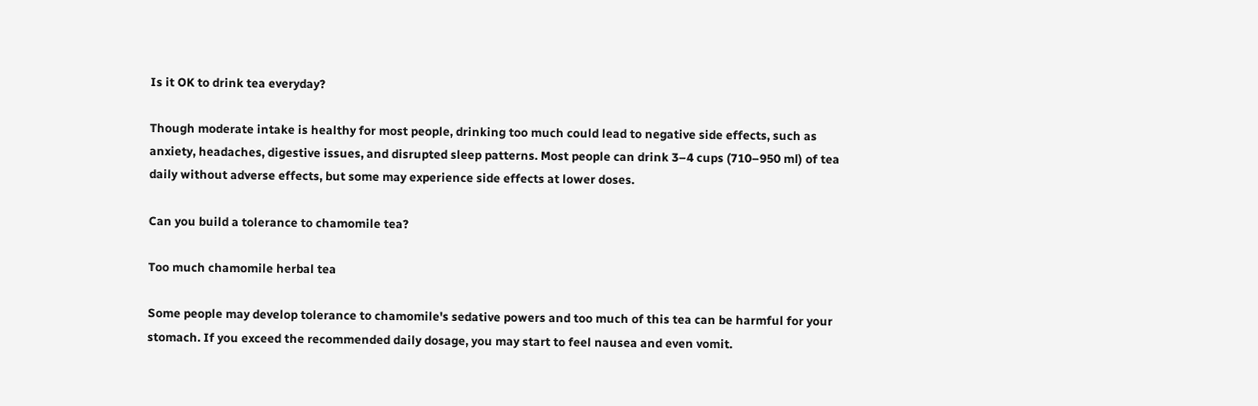Is it OK to drink tea everyday?

Though moderate intake is healthy for most people, drinking too much could lead to negative side effects, such as anxiety, headaches, digestive issues, and disrupted sleep patterns. Most people can drink 3–4 cups (710–950 ml) of tea daily without adverse effects, but some may experience side effects at lower doses.

Can you build a tolerance to chamomile tea?

Too much chamomile herbal tea

Some people may develop tolerance to chamomile's sedative powers and too much of this tea can be harmful for your stomach. If you exceed the recommended daily dosage, you may start to feel nausea and even vomit.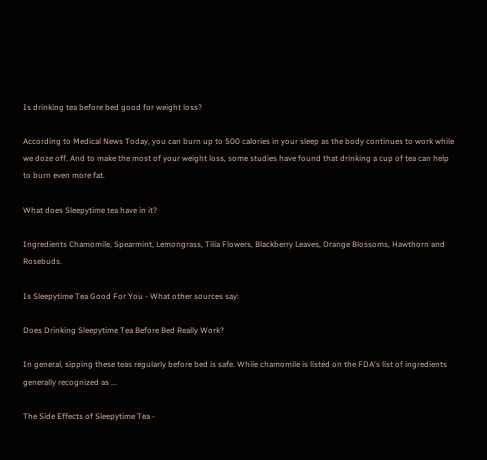Is drinking tea before bed good for weight loss?

According to Medical News Today, you can burn up to 500 calories in your sleep as the body continues to work while we doze off. And to make the most of your weight loss, some studies have found that drinking a cup of tea can help to burn even more fat.

What does Sleepytime tea have in it?

Ingredients Chamomile, Spearmint, Lemongrass, Tilia Flowers, Blackberry Leaves, Orange Blossoms, Hawthorn and Rosebuds.

Is Sleepytime Tea Good For You - What other sources say:

Does Drinking Sleepytime Tea Before Bed Really Work?

In general, sipping these teas regularly before bed is safe. While chamomile is listed on the FDA's list of ingredients generally recognized as ...

The Side Effects of Sleepytime Tea -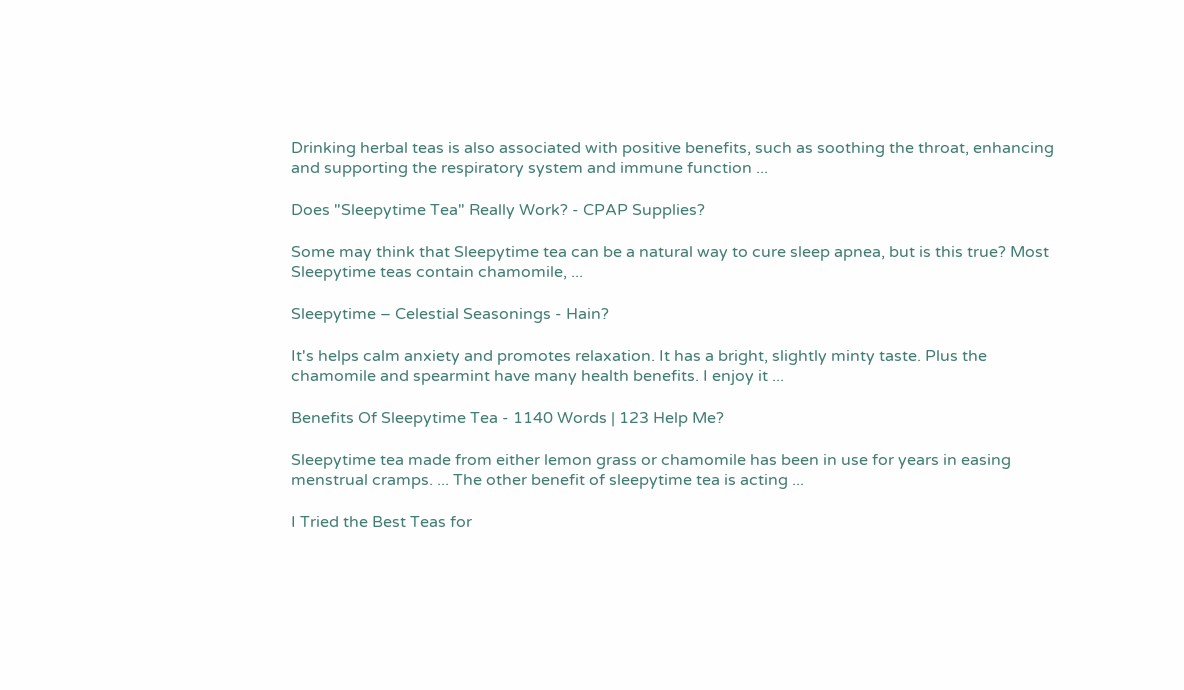Drinking herbal teas is also associated with positive benefits, such as soothing the throat, enhancing and supporting the respiratory system and immune function ...

Does "Sleepytime Tea" Really Work? - CPAP Supplies?

Some may think that Sleepytime tea can be a natural way to cure sleep apnea, but is this true? Most Sleepytime teas contain chamomile, ...

Sleepytime – Celestial Seasonings - Hain?

It's helps calm anxiety and promotes relaxation. It has a bright, slightly minty taste. Plus the chamomile and spearmint have many health benefits. I enjoy it ...

Benefits Of Sleepytime Tea - 1140 Words | 123 Help Me?

Sleepytime tea made from either lemon grass or chamomile has been in use for years in easing menstrual cramps. ... The other benefit of sleepytime tea is acting ...

I Tried the Best Teas for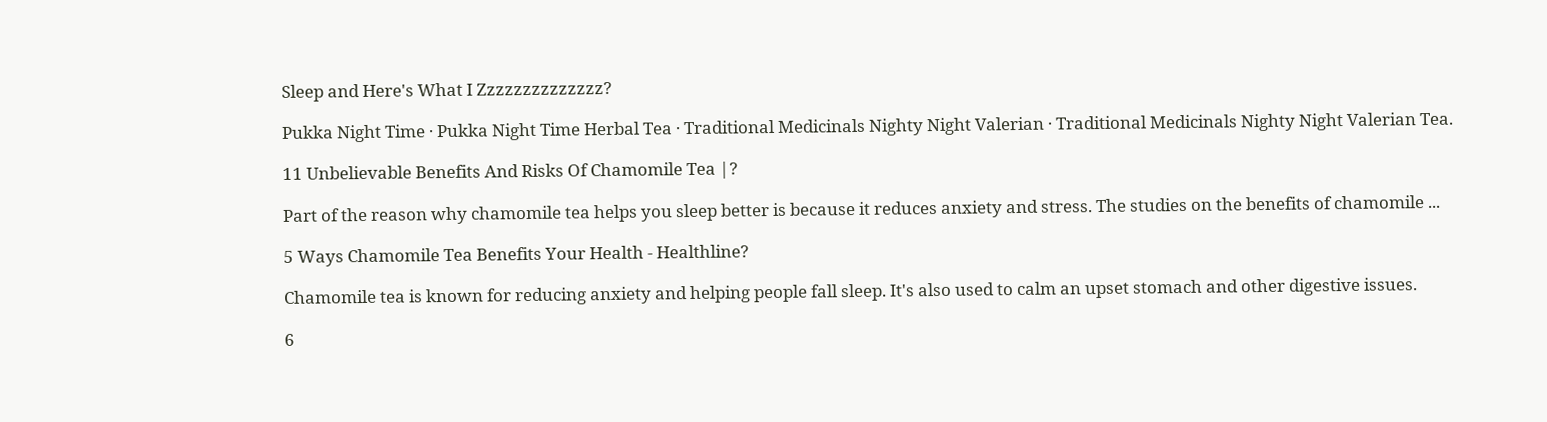Sleep and Here's What I Zzzzzzzzzzzzzz?

Pukka Night Time · Pukka Night Time Herbal Tea · Traditional Medicinals Nighty Night Valerian · Traditional Medicinals Nighty Night Valerian Tea.

11 Unbelievable Benefits And Risks Of Chamomile Tea |?

Part of the reason why chamomile tea helps you sleep better is because it reduces anxiety and stress. The studies on the benefits of chamomile ...

5 Ways Chamomile Tea Benefits Your Health - Healthline?

Chamomile tea is known for reducing anxiety and helping people fall sleep. It's also used to calm an upset stomach and other digestive issues.

6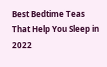Best Bedtime Teas That Help You Sleep in 2022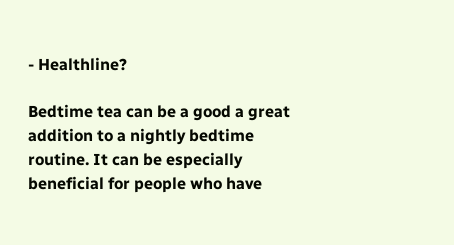- Healthline?

Bedtime tea can be a good a great addition to a nightly bedtime routine. It can be especially beneficial for people who have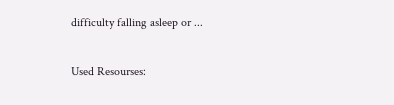difficulty falling asleep or ...

Used Resourses: